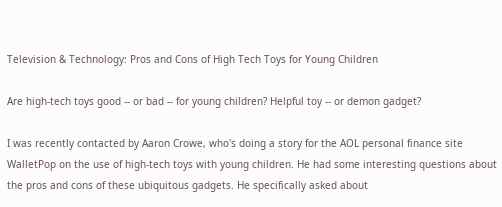Television & Technology: Pros and Cons of High Tech Toys for Young Children

Are high-tech toys good -- or bad -- for young children? Helpful toy -- or demon gadget?

I was recently contacted by Aaron Crowe, who's doing a story for the AOL personal finance site WalletPop on the use of high-tech toys with young children. He had some interesting questions about the pros and cons of these ubiquitous gadgets. He specifically asked about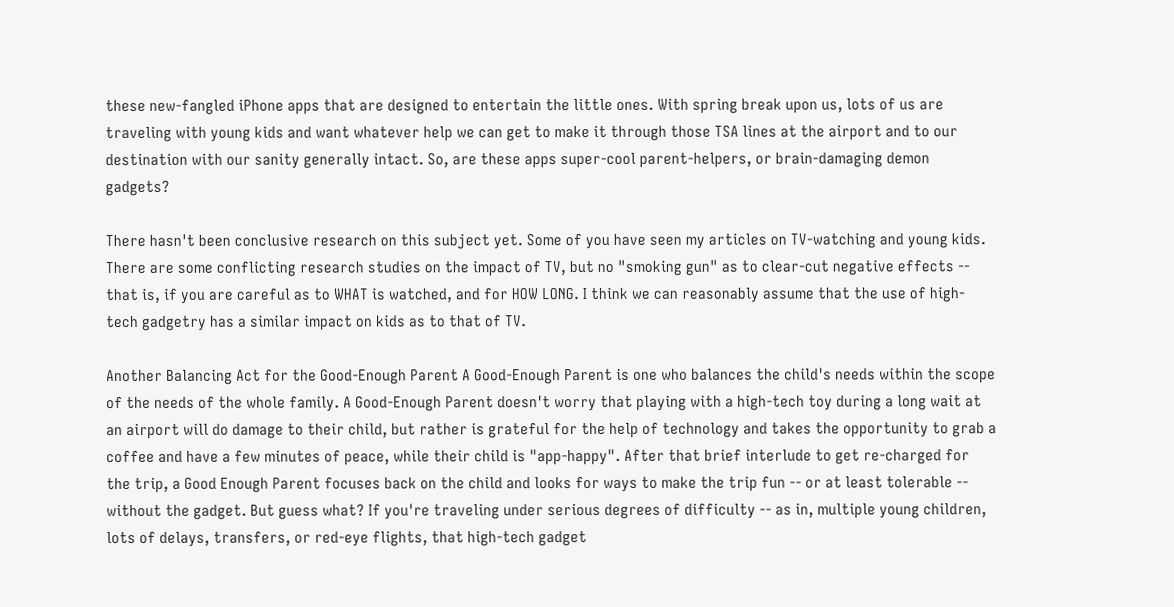these new-fangled iPhone apps that are designed to entertain the little ones. With spring break upon us, lots of us are traveling with young kids and want whatever help we can get to make it through those TSA lines at the airport and to our destination with our sanity generally intact. So, are these apps super-cool parent-helpers, or brain-damaging demon gadgets?

There hasn't been conclusive research on this subject yet. Some of you have seen my articles on TV-watching and young kids. There are some conflicting research studies on the impact of TV, but no "smoking gun" as to clear-cut negative effects -- that is, if you are careful as to WHAT is watched, and for HOW LONG. I think we can reasonably assume that the use of high-tech gadgetry has a similar impact on kids as to that of TV.

Another Balancing Act for the Good-Enough Parent A Good-Enough Parent is one who balances the child's needs within the scope of the needs of the whole family. A Good-Enough Parent doesn't worry that playing with a high-tech toy during a long wait at an airport will do damage to their child, but rather is grateful for the help of technology and takes the opportunity to grab a coffee and have a few minutes of peace, while their child is "app-happy". After that brief interlude to get re-charged for the trip, a Good Enough Parent focuses back on the child and looks for ways to make the trip fun -- or at least tolerable -- without the gadget. But guess what? If you're traveling under serious degrees of difficulty -- as in, multiple young children, lots of delays, transfers, or red-eye flights, that high-tech gadget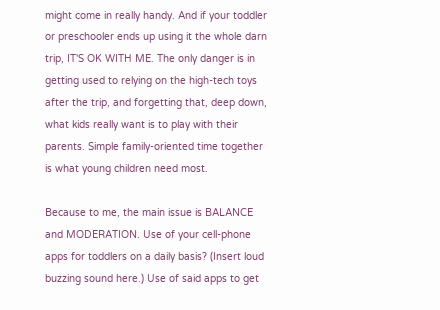might come in really handy. And if your toddler or preschooler ends up using it the whole darn trip, IT'S OK WITH ME. The only danger is in getting used to relying on the high-tech toys after the trip, and forgetting that, deep down, what kids really want is to play with their parents. Simple family-oriented time together is what young children need most.

Because to me, the main issue is BALANCE and MODERATION. Use of your cell-phone apps for toddlers on a daily basis? (Insert loud buzzing sound here.) Use of said apps to get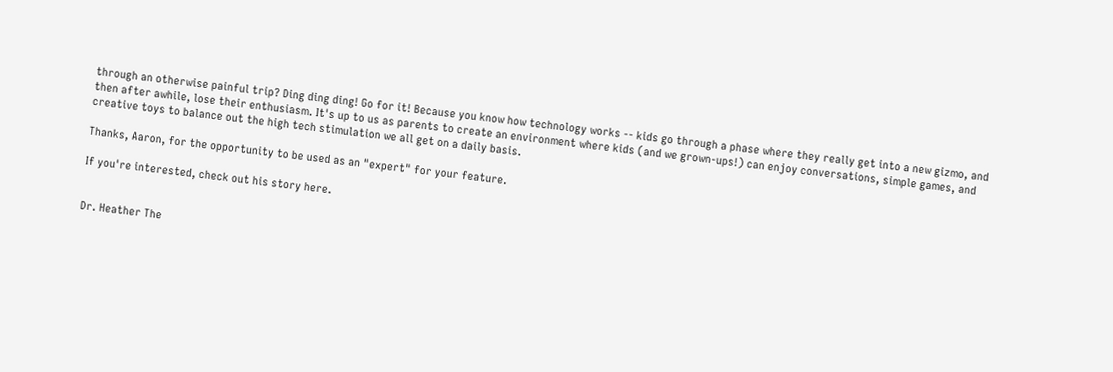through an otherwise painful trip? Ding ding ding! Go for it! Because you know how technology works -- kids go through a phase where they really get into a new gizmo, and then after awhile, lose their enthusiasm. It's up to us as parents to create an environment where kids (and we grown-ups!) can enjoy conversations, simple games, and creative toys to balance out the high tech stimulation we all get on a daily basis.

Thanks, Aaron, for the opportunity to be used as an "expert" for your feature.

If you're interested, check out his story here.


Dr. Heather The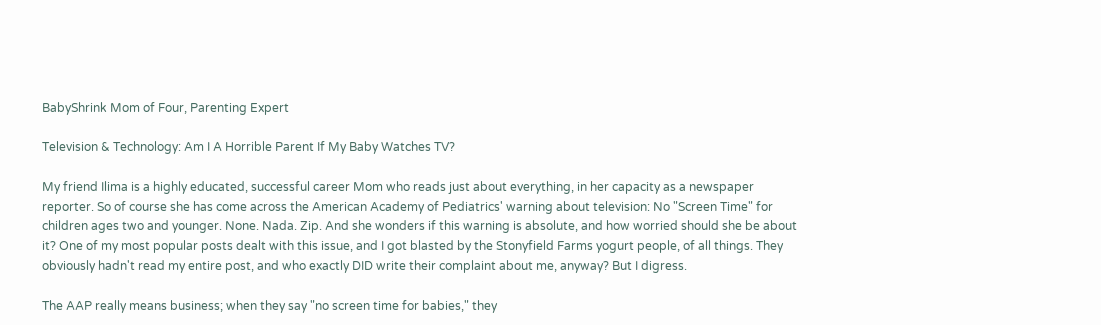BabyShrink Mom of Four, Parenting Expert

Television & Technology: Am I A Horrible Parent If My Baby Watches TV?

My friend Ilima is a highly educated, successful career Mom who reads just about everything, in her capacity as a newspaper reporter. So of course she has come across the American Academy of Pediatrics' warning about television: No "Screen Time" for children ages two and younger. None. Nada. Zip. And she wonders if this warning is absolute, and how worried should she be about it? One of my most popular posts dealt with this issue, and I got blasted by the Stonyfield Farms yogurt people, of all things. They obviously hadn't read my entire post, and who exactly DID write their complaint about me, anyway? But I digress.

The AAP really means business; when they say "no screen time for babies," they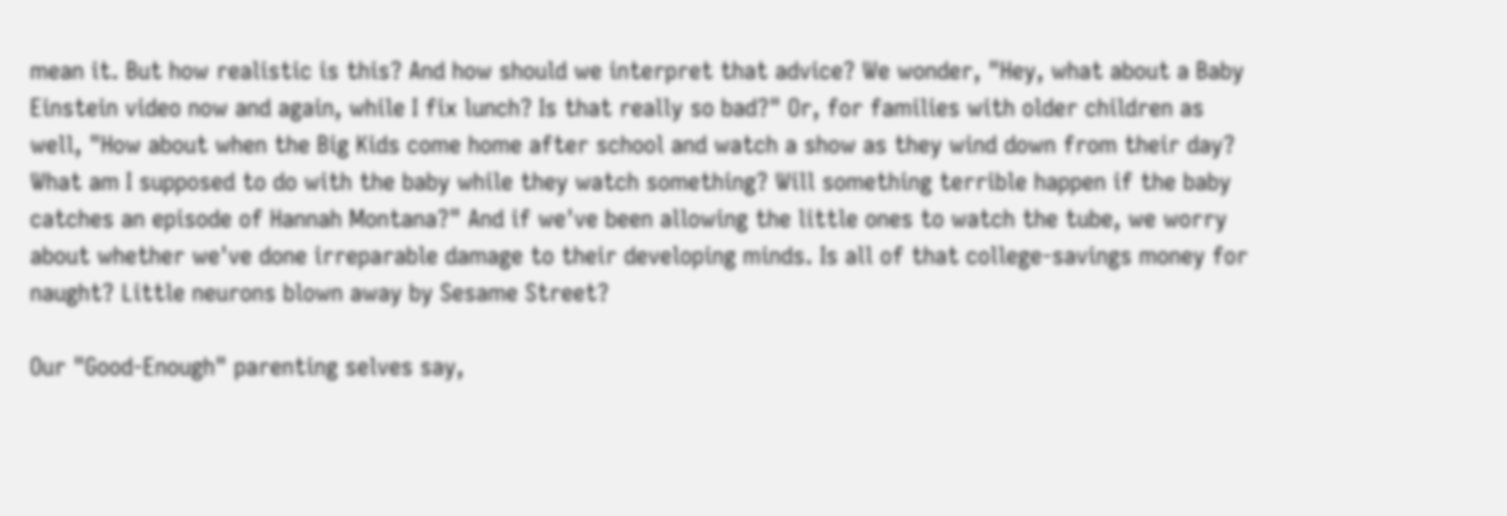mean it. But how realistic is this? And how should we interpret that advice? We wonder, "Hey, what about a Baby Einstein video now and again, while I fix lunch? Is that really so bad?" Or, for families with older children as well, "How about when the Big Kids come home after school and watch a show as they wind down from their day? What am I supposed to do with the baby while they watch something? Will something terrible happen if the baby catches an episode of Hannah Montana?" And if we've been allowing the little ones to watch the tube, we worry about whether we've done irreparable damage to their developing minds. Is all of that college-savings money for naught? Little neurons blown away by Sesame Street?

Our "Good-Enough" parenting selves say,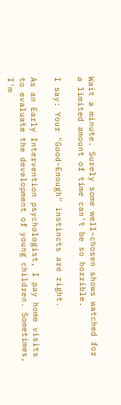Wait a minute. Surely some well-chosen shows watched for a limited amount of time can't be so horrible.

I say: Your "Good-Enough" instincts are right.

As an Early Intervention psychologist, I pay home visits to evaluate the development of young children. Sometimes, I'm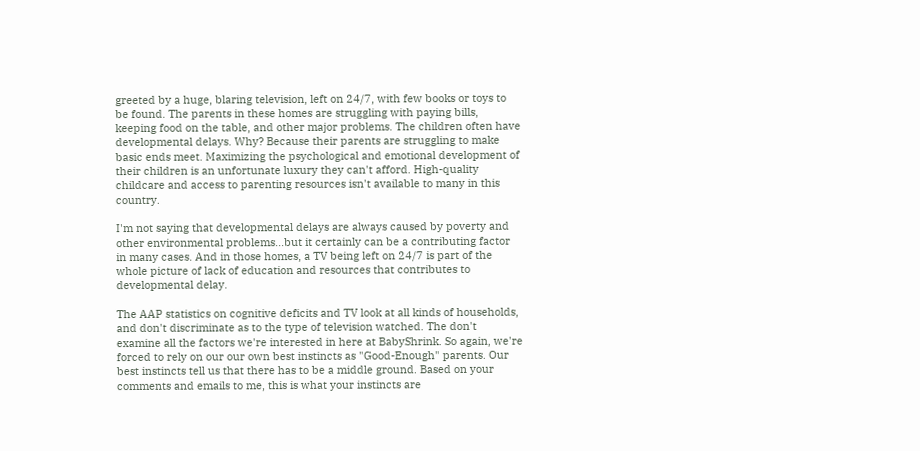greeted by a huge, blaring television, left on 24/7, with few books or toys to be found. The parents in these homes are struggling with paying bills, keeping food on the table, and other major problems. The children often have developmental delays. Why? Because their parents are struggling to make basic ends meet. Maximizing the psychological and emotional development of their children is an unfortunate luxury they can't afford. High-quality childcare and access to parenting resources isn't available to many in this country.

I'm not saying that developmental delays are always caused by poverty and other environmental problems...but it certainly can be a contributing factor in many cases. And in those homes, a TV being left on 24/7 is part of the whole picture of lack of education and resources that contributes to developmental delay.

The AAP statistics on cognitive deficits and TV look at all kinds of households, and don't discriminate as to the type of television watched. The don't examine all the factors we're interested in here at BabyShrink. So again, we're forced to rely on our our own best instincts as "Good-Enough" parents. Our best instincts tell us that there has to be a middle ground. Based on your comments and emails to me, this is what your instincts are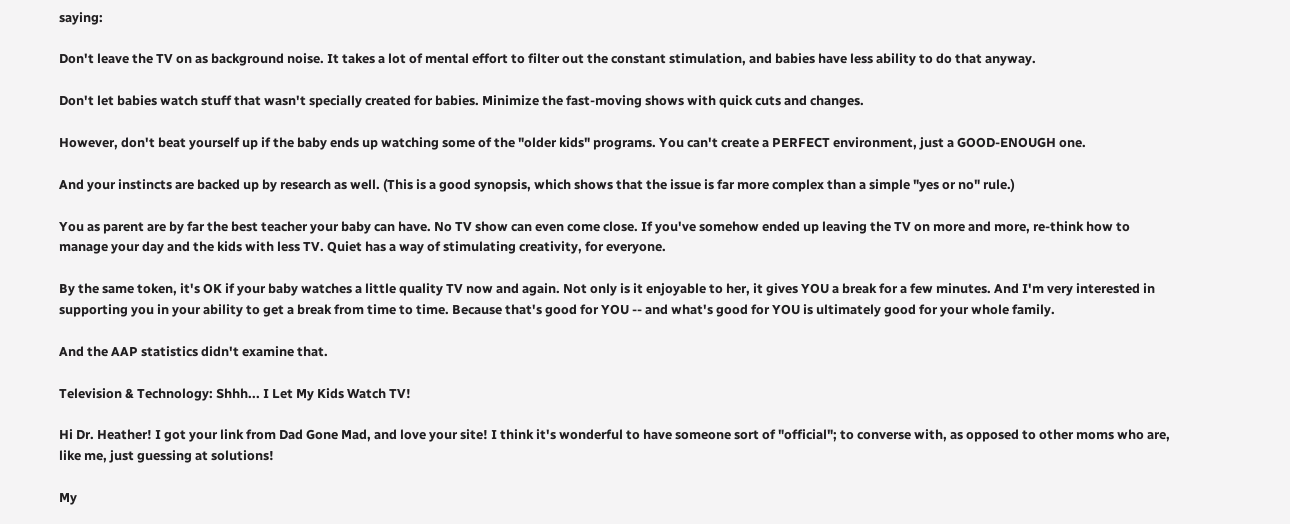saying:

Don't leave the TV on as background noise. It takes a lot of mental effort to filter out the constant stimulation, and babies have less ability to do that anyway.

Don't let babies watch stuff that wasn't specially created for babies. Minimize the fast-moving shows with quick cuts and changes.

However, don't beat yourself up if the baby ends up watching some of the "older kids" programs. You can't create a PERFECT environment, just a GOOD-ENOUGH one.

And your instincts are backed up by research as well. (This is a good synopsis, which shows that the issue is far more complex than a simple "yes or no" rule.)

You as parent are by far the best teacher your baby can have. No TV show can even come close. If you've somehow ended up leaving the TV on more and more, re-think how to manage your day and the kids with less TV. Quiet has a way of stimulating creativity, for everyone.

By the same token, it's OK if your baby watches a little quality TV now and again. Not only is it enjoyable to her, it gives YOU a break for a few minutes. And I'm very interested in supporting you in your ability to get a break from time to time. Because that's good for YOU -- and what's good for YOU is ultimately good for your whole family.

And the AAP statistics didn't examine that.

Television & Technology: Shhh... I Let My Kids Watch TV!

Hi Dr. Heather! I got your link from Dad Gone Mad, and love your site! I think it's wonderful to have someone sort of "official"; to converse with, as opposed to other moms who are, like me, just guessing at solutions!

My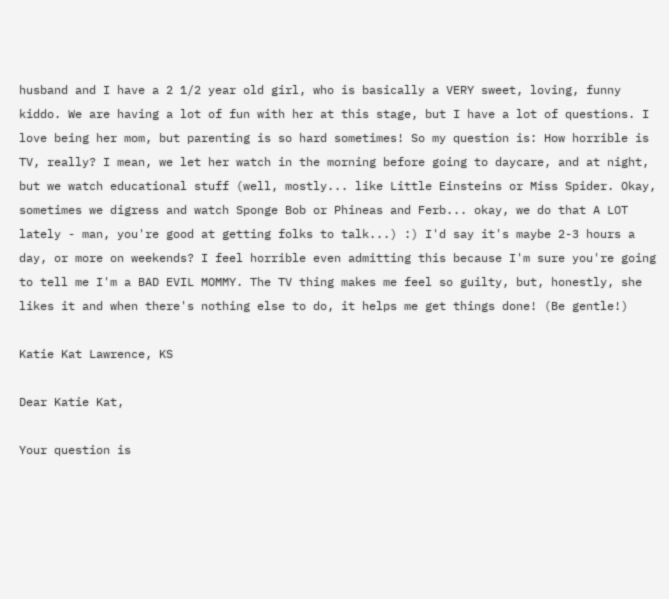husband and I have a 2 1/2 year old girl, who is basically a VERY sweet, loving, funny kiddo. We are having a lot of fun with her at this stage, but I have a lot of questions. I love being her mom, but parenting is so hard sometimes! So my question is: How horrible is TV, really? I mean, we let her watch in the morning before going to daycare, and at night, but we watch educational stuff (well, mostly... like Little Einsteins or Miss Spider. Okay, sometimes we digress and watch Sponge Bob or Phineas and Ferb... okay, we do that A LOT lately - man, you're good at getting folks to talk...) :) I'd say it's maybe 2-3 hours a day, or more on weekends? I feel horrible even admitting this because I'm sure you're going to tell me I'm a BAD EVIL MOMMY. The TV thing makes me feel so guilty, but, honestly, she likes it and when there's nothing else to do, it helps me get things done! (Be gentle!)

Katie Kat Lawrence, KS

Dear Katie Kat,

Your question is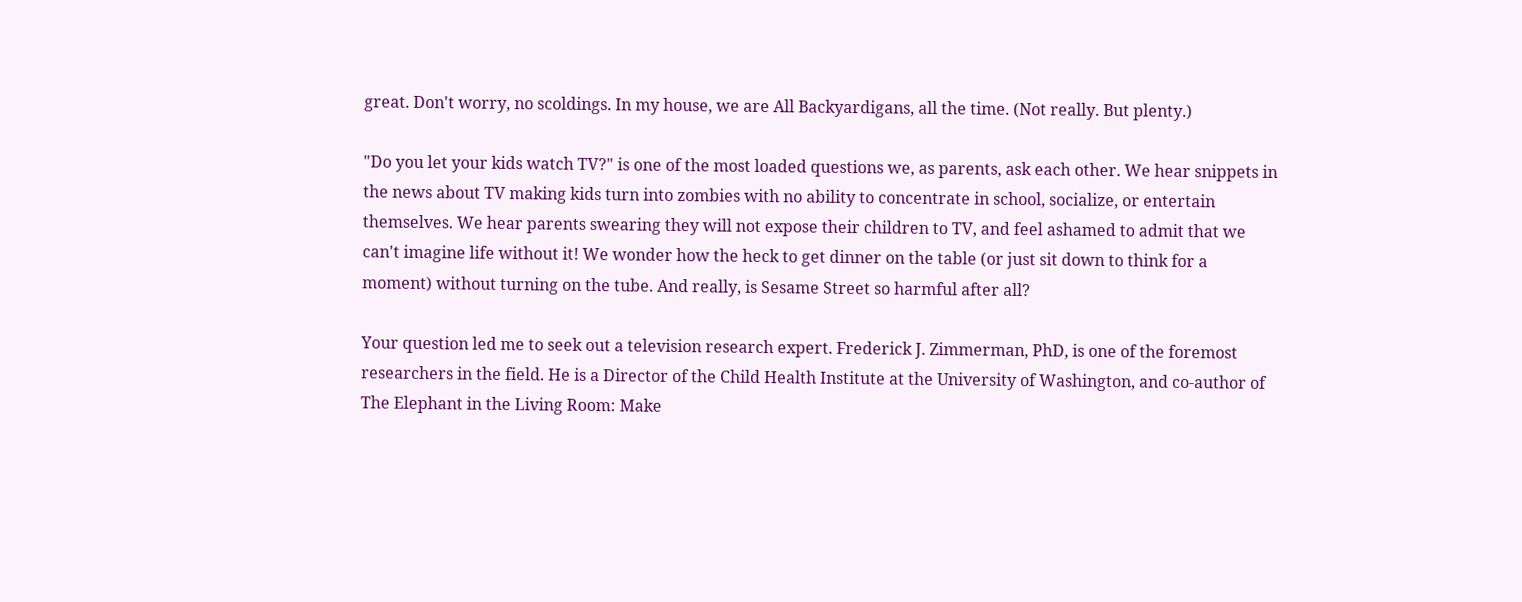great. Don't worry, no scoldings. In my house, we are All Backyardigans, all the time. (Not really. But plenty.)

"Do you let your kids watch TV?" is one of the most loaded questions we, as parents, ask each other. We hear snippets in the news about TV making kids turn into zombies with no ability to concentrate in school, socialize, or entertain themselves. We hear parents swearing they will not expose their children to TV, and feel ashamed to admit that we can't imagine life without it! We wonder how the heck to get dinner on the table (or just sit down to think for a moment) without turning on the tube. And really, is Sesame Street so harmful after all?

Your question led me to seek out a television research expert. Frederick J. Zimmerman, PhD, is one of the foremost researchers in the field. He is a Director of the Child Health Institute at the University of Washington, and co-author of The Elephant in the Living Room: Make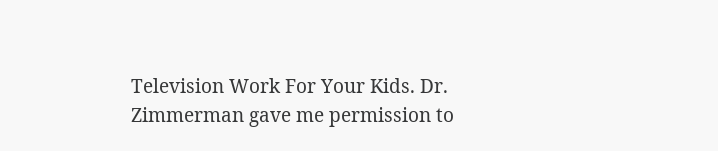Television Work For Your Kids. Dr. Zimmerman gave me permission to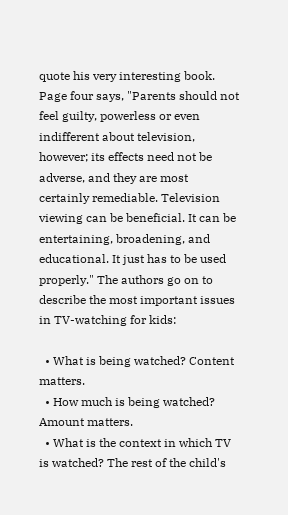quote his very interesting book. Page four says, "Parents should not feel guilty, powerless or even indifferent about television, however; its effects need not be adverse, and they are most certainly remediable. Television viewing can be beneficial. It can be entertaining, broadening, and educational. It just has to be used properly." The authors go on to describe the most important issues in TV-watching for kids:

  • What is being watched? Content matters.
  • How much is being watched? Amount matters.
  • What is the context in which TV is watched? The rest of the child's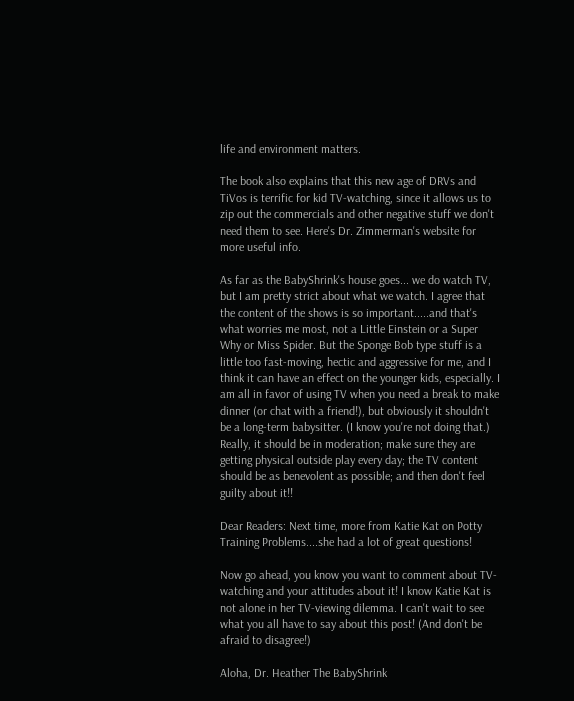life and environment matters.

The book also explains that this new age of DRVs and TiVos is terrific for kid TV-watching, since it allows us to zip out the commercials and other negative stuff we don't need them to see. Here's Dr. Zimmerman's website for more useful info.

As far as the BabyShrink's house goes... we do watch TV, but I am pretty strict about what we watch. I agree that the content of the shows is so important.....and that's what worries me most, not a Little Einstein or a Super Why or Miss Spider. But the Sponge Bob type stuff is a little too fast-moving, hectic and aggressive for me, and I think it can have an effect on the younger kids, especially. I am all in favor of using TV when you need a break to make dinner (or chat with a friend!), but obviously it shouldn't be a long-term babysitter. (I know you're not doing that.) Really, it should be in moderation; make sure they are getting physical outside play every day; the TV content should be as benevolent as possible; and then don't feel guilty about it!!

Dear Readers: Next time, more from Katie Kat on Potty Training Problems....she had a lot of great questions!

Now go ahead, you know you want to comment about TV-watching and your attitudes about it! I know Katie Kat is not alone in her TV-viewing dilemma. I can't wait to see what you all have to say about this post! (And don't be afraid to disagree!)

Aloha, Dr. Heather The BabyShrink